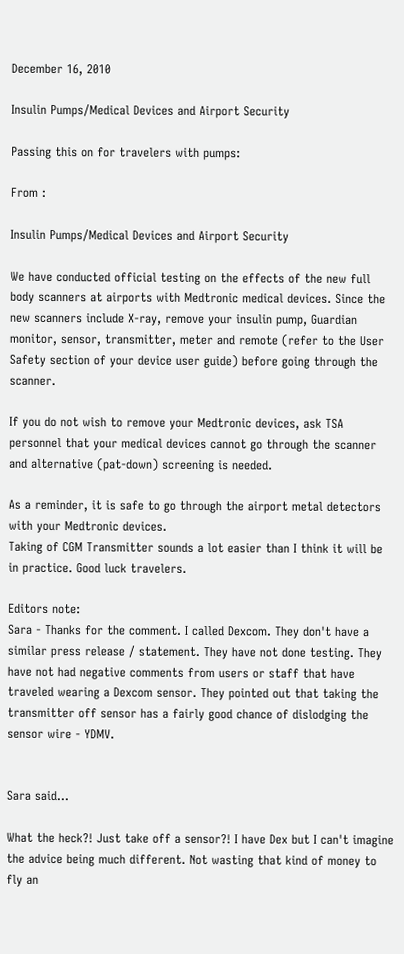December 16, 2010

Insulin Pumps/Medical Devices and Airport Security

Passing this on for travelers with pumps:

From :

Insulin Pumps/Medical Devices and Airport Security

We have conducted official testing on the effects of the new full body scanners at airports with Medtronic medical devices. Since the new scanners include X-ray, remove your insulin pump, Guardian monitor, sensor, transmitter, meter and remote (refer to the User Safety section of your device user guide) before going through the scanner.

If you do not wish to remove your Medtronic devices, ask TSA personnel that your medical devices cannot go through the scanner and alternative (pat-down) screening is needed.

As a reminder, it is safe to go through the airport metal detectors with your Medtronic devices.
Taking of CGM Transmitter sounds a lot easier than I think it will be in practice. Good luck travelers.

Editors note:
Sara - Thanks for the comment. I called Dexcom. They don't have a similar press release / statement. They have not done testing. They have not had negative comments from users or staff that have traveled wearing a Dexcom sensor. They pointed out that taking the transmitter off sensor has a fairly good chance of dislodging the sensor wire - YDMV.


Sara said...

What the heck?! Just take off a sensor?! I have Dex but I can't imagine the advice being much different. Not wasting that kind of money to fly an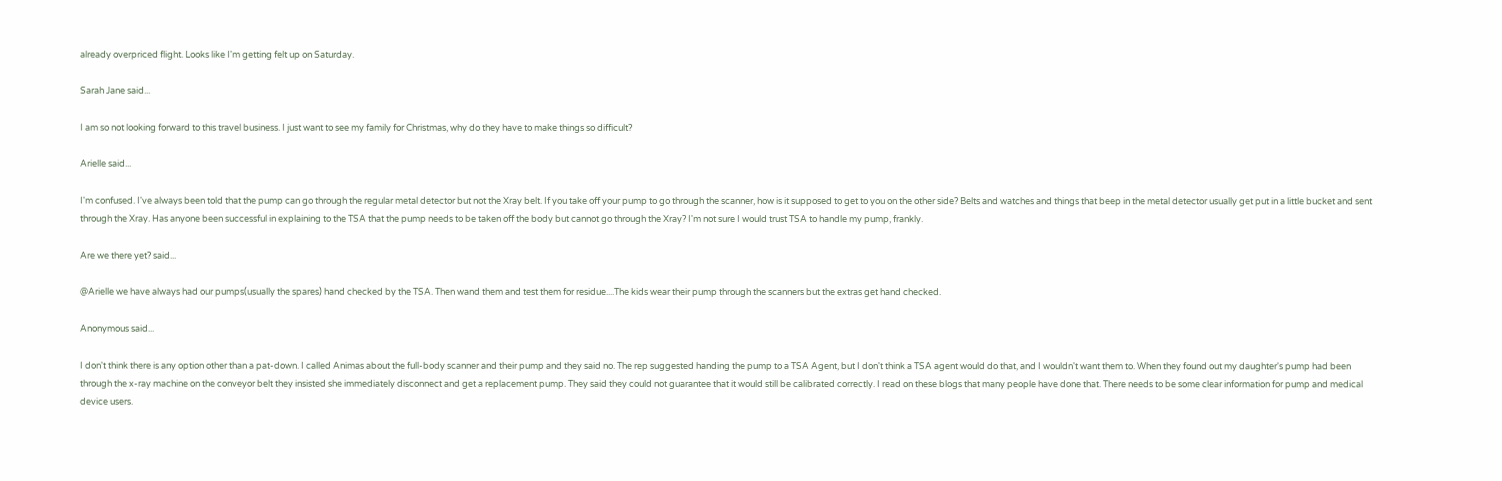already overpriced flight. Looks like I'm getting felt up on Saturday.

Sarah Jane said...

I am so not looking forward to this travel business. I just want to see my family for Christmas, why do they have to make things so difficult?

Arielle said...

I'm confused. I've always been told that the pump can go through the regular metal detector but not the Xray belt. If you take off your pump to go through the scanner, how is it supposed to get to you on the other side? Belts and watches and things that beep in the metal detector usually get put in a little bucket and sent through the Xray. Has anyone been successful in explaining to the TSA that the pump needs to be taken off the body but cannot go through the Xray? I'm not sure I would trust TSA to handle my pump, frankly.

Are we there yet? said...

@Arielle we have always had our pumps(usually the spares) hand checked by the TSA. Then wand them and test them for residue....The kids wear their pump through the scanners but the extras get hand checked.

Anonymous said...

I don't think there is any option other than a pat-down. I called Animas about the full-body scanner and their pump and they said no. The rep suggested handing the pump to a TSA Agent, but I don't think a TSA agent would do that, and I wouldn't want them to. When they found out my daughter's pump had been through the x-ray machine on the conveyor belt they insisted she immediately disconnect and get a replacement pump. They said they could not guarantee that it would still be calibrated correctly. I read on these blogs that many people have done that. There needs to be some clear information for pump and medical device users.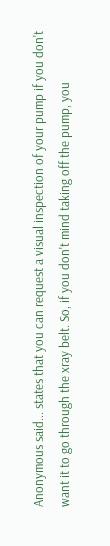Anonymous said... states that you can request a visual inspection of your pump if you don't want it to go through the xray belt. So, if you don't mind taking off the pump, you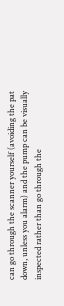can go through the scanner yourself (avoiding the pat down, unless you alarm) and the pump can be visually inspected rather than go through the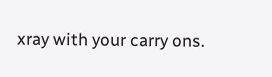xray with your carry ons.